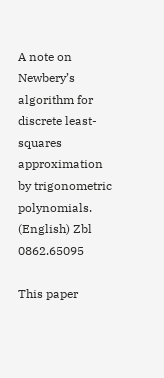A note on Newbery’s algorithm for discrete least-squares approximation by trigonometric polynomials. (English) Zbl 0862.65095

This paper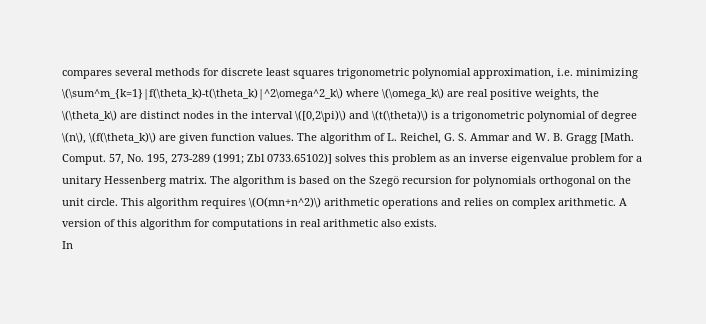compares several methods for discrete least squares trigonometric polynomial approximation, i.e. minimizing \(\sum^m_{k=1}|f(\theta_k)-t(\theta_k)|^2\omega^2_k\) where \(\omega_k\) are real positive weights, the \(\theta_k\) are distinct nodes in the interval \([0,2\pi)\) and \(t(\theta)\) is a trigonometric polynomial of degree \(n\), \(f(\theta_k)\) are given function values. The algorithm of L. Reichel, G. S. Ammar and W. B. Gragg [Math. Comput. 57, No. 195, 273-289 (1991; Zbl 0733.65102)] solves this problem as an inverse eigenvalue problem for a unitary Hessenberg matrix. The algorithm is based on the Szegö recursion for polynomials orthogonal on the unit circle. This algorithm requires \(O(mn+n^2)\) arithmetic operations and relies on complex arithmetic. A version of this algorithm for computations in real arithmetic also exists.
In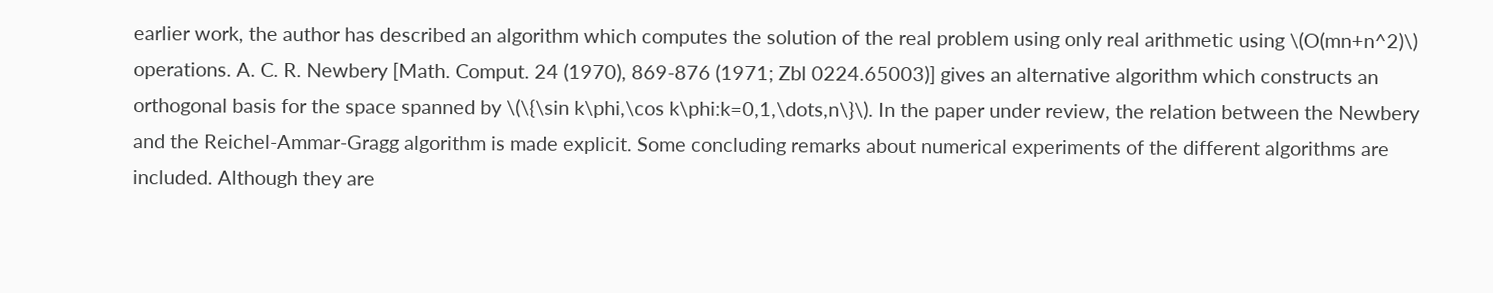earlier work, the author has described an algorithm which computes the solution of the real problem using only real arithmetic using \(O(mn+n^2)\) operations. A. C. R. Newbery [Math. Comput. 24 (1970), 869-876 (1971; Zbl 0224.65003)] gives an alternative algorithm which constructs an orthogonal basis for the space spanned by \(\{\sin k\phi,\cos k\phi:k=0,1,\dots,n\}\). In the paper under review, the relation between the Newbery and the Reichel-Ammar-Gragg algorithm is made explicit. Some concluding remarks about numerical experiments of the different algorithms are included. Although they are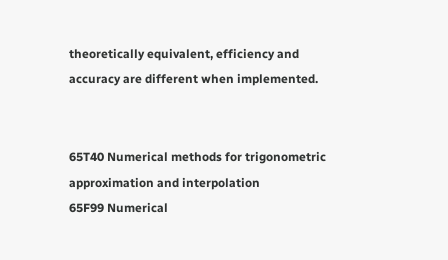theoretically equivalent, efficiency and accuracy are different when implemented.


65T40 Numerical methods for trigonometric approximation and interpolation
65F99 Numerical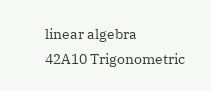linear algebra
42A10 Trigonometric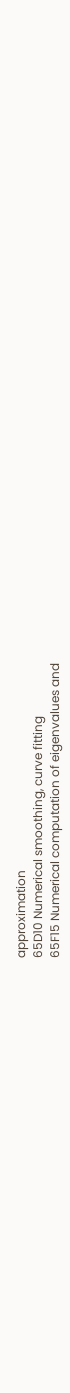approximation
65D10 Numerical smoothing, curve fitting
65F15 Numerical computation of eigenvalues and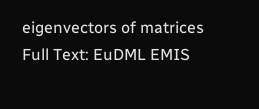eigenvectors of matrices
Full Text: EuDML EMIS